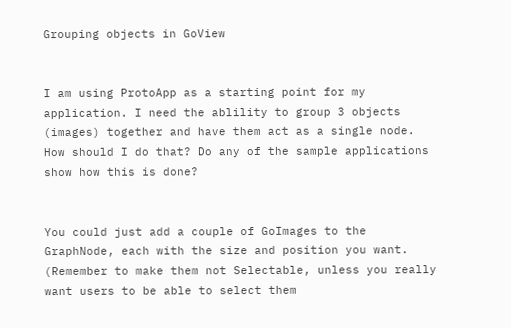Grouping objects in GoView


I am using ProtoApp as a starting point for my application. I need the ablility to group 3 objects (images) together and have them act as a single node. How should I do that? Do any of the sample applications show how this is done?


You could just add a couple of GoImages to the GraphNode, each with the size and position you want. (Remember to make them not Selectable, unless you really want users to be able to select them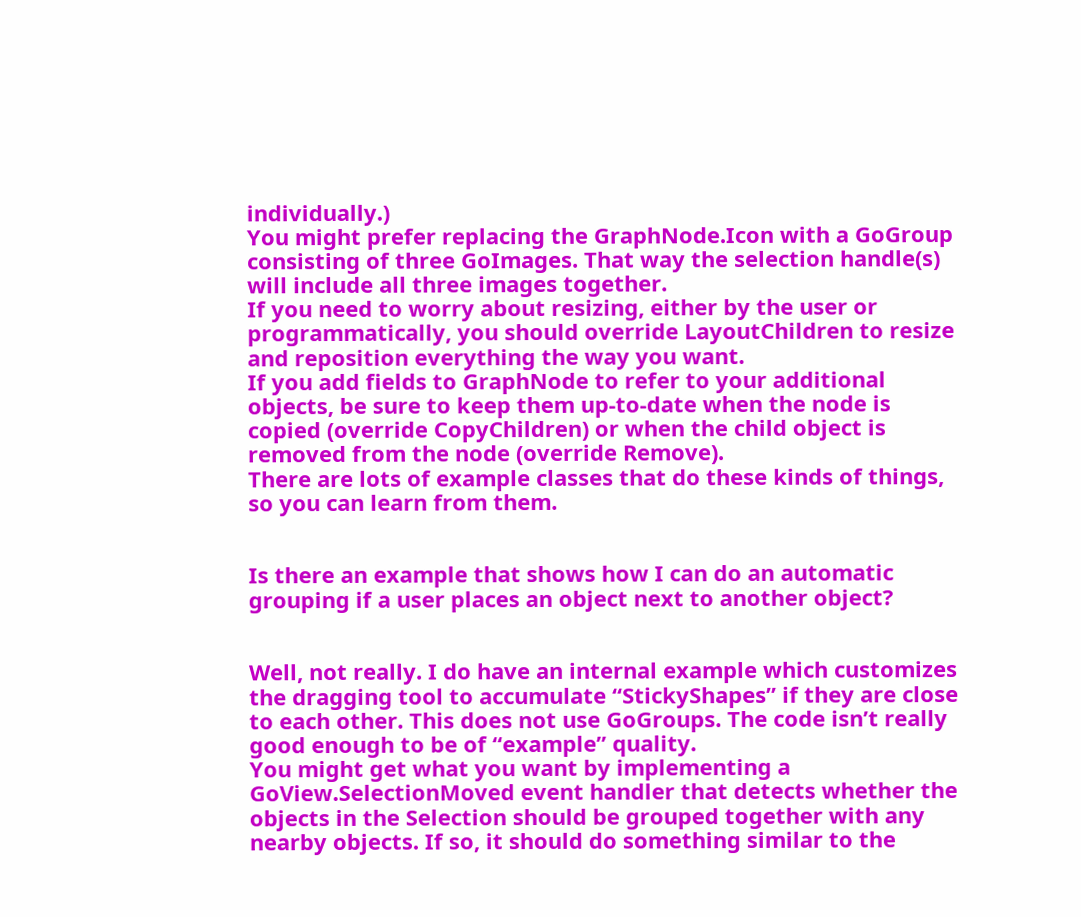individually.)
You might prefer replacing the GraphNode.Icon with a GoGroup consisting of three GoImages. That way the selection handle(s) will include all three images together.
If you need to worry about resizing, either by the user or programmatically, you should override LayoutChildren to resize and reposition everything the way you want.
If you add fields to GraphNode to refer to your additional objects, be sure to keep them up-to-date when the node is copied (override CopyChildren) or when the child object is removed from the node (override Remove).
There are lots of example classes that do these kinds of things, so you can learn from them.


Is there an example that shows how I can do an automatic grouping if a user places an object next to another object?


Well, not really. I do have an internal example which customizes the dragging tool to accumulate “StickyShapes” if they are close to each other. This does not use GoGroups. The code isn’t really good enough to be of “example” quality.
You might get what you want by implementing a GoView.SelectionMoved event handler that detects whether the objects in the Selection should be grouped together with any nearby objects. If so, it should do something similar to the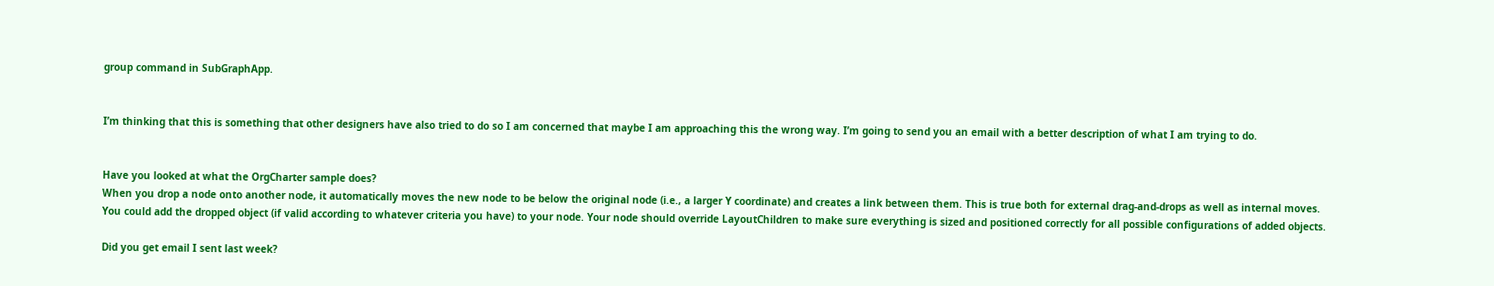group command in SubGraphApp.


I’m thinking that this is something that other designers have also tried to do so I am concerned that maybe I am approaching this the wrong way. I’m going to send you an email with a better description of what I am trying to do.


Have you looked at what the OrgCharter sample does?
When you drop a node onto another node, it automatically moves the new node to be below the original node (i.e., a larger Y coordinate) and creates a link between them. This is true both for external drag-and-drops as well as internal moves.
You could add the dropped object (if valid according to whatever criteria you have) to your node. Your node should override LayoutChildren to make sure everything is sized and positioned correctly for all possible configurations of added objects.

Did you get email I sent last week?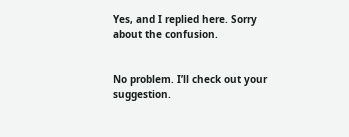Yes, and I replied here. Sorry about the confusion.


No problem. I’ll check out your suggestion.